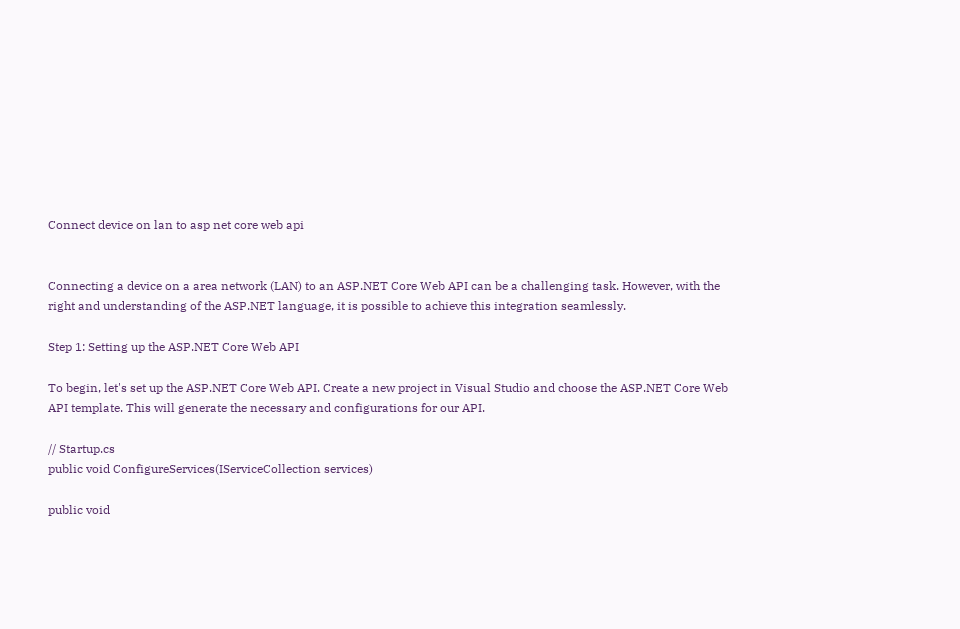Connect device on lan to asp net core web api


Connecting a device on a area network (LAN) to an ASP.NET Core Web API can be a challenging task. However, with the right and understanding of the ASP.NET language, it is possible to achieve this integration seamlessly.

Step 1: Setting up the ASP.NET Core Web API

To begin, let's set up the ASP.NET Core Web API. Create a new project in Visual Studio and choose the ASP.NET Core Web API template. This will generate the necessary and configurations for our API.

// Startup.cs
public void ConfigureServices(IServiceCollection services)

public void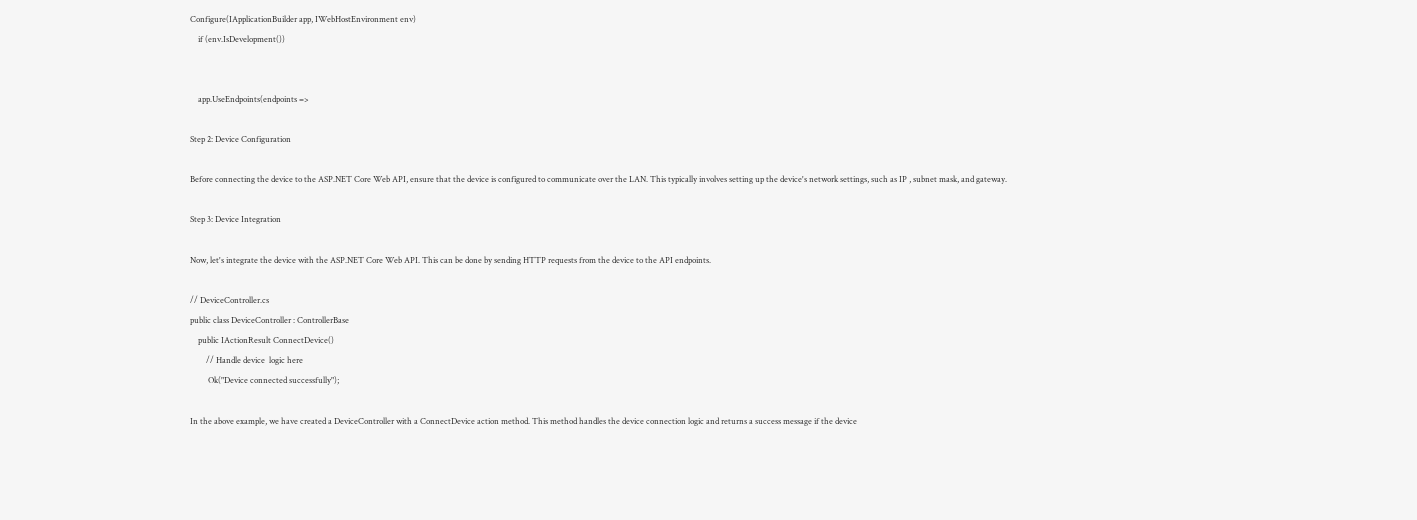Configure(IApplicationBuilder app, IWebHostEnvironment env)
    if (env.IsDevelopment())


    app.UseEndpoints(endpoints =>

Step 2: Device Configuration

Before connecting the device to the ASP.NET Core Web API, ensure that the device is configured to communicate over the LAN. This typically involves setting up the device's network settings, such as IP , subnet mask, and gateway.

Step 3: Device Integration

Now, let's integrate the device with the ASP.NET Core Web API. This can be done by sending HTTP requests from the device to the API endpoints.

// DeviceController.cs
public class DeviceController : ControllerBase
    public IActionResult ConnectDevice()
        // Handle device  logic here
         Ok("Device connected successfully");

In the above example, we have created a DeviceController with a ConnectDevice action method. This method handles the device connection logic and returns a success message if the device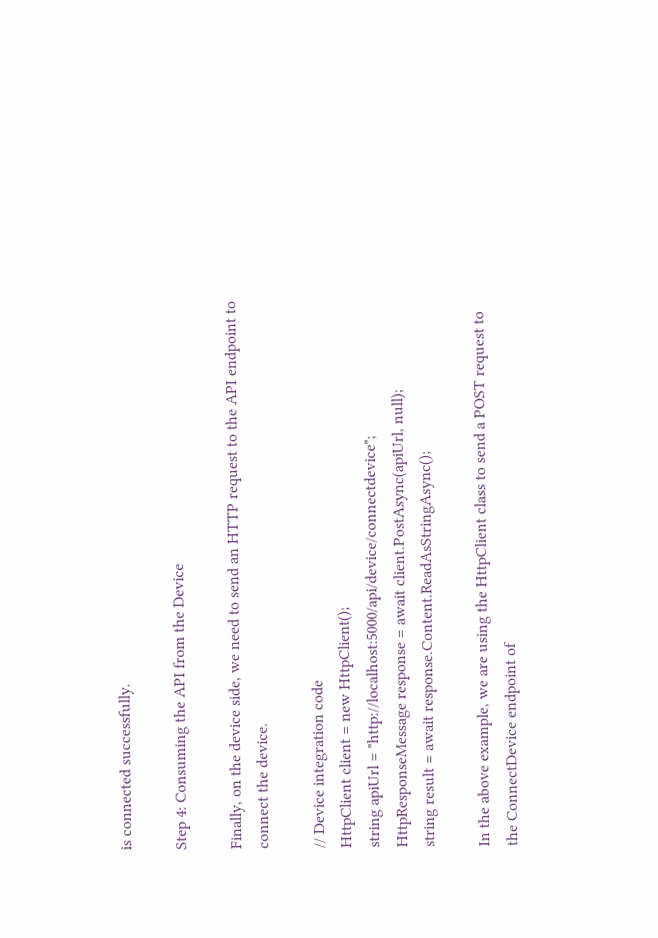is connected successfully.

Step 4: Consuming the API from the Device

Finally, on the device side, we need to send an HTTP request to the API endpoint to connect the device.

// Device integration code
HttpClient client = new HttpClient();
string apiUrl = "http://localhost:5000/api/device/connectdevice";
HttpResponseMessage response = await client.PostAsync(apiUrl, null);
string result = await response.Content.ReadAsStringAsync();

In the above example, we are using the HttpClient class to send a POST request to the ConnectDevice endpoint of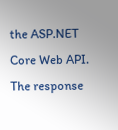the ASP.NET Core Web API. The response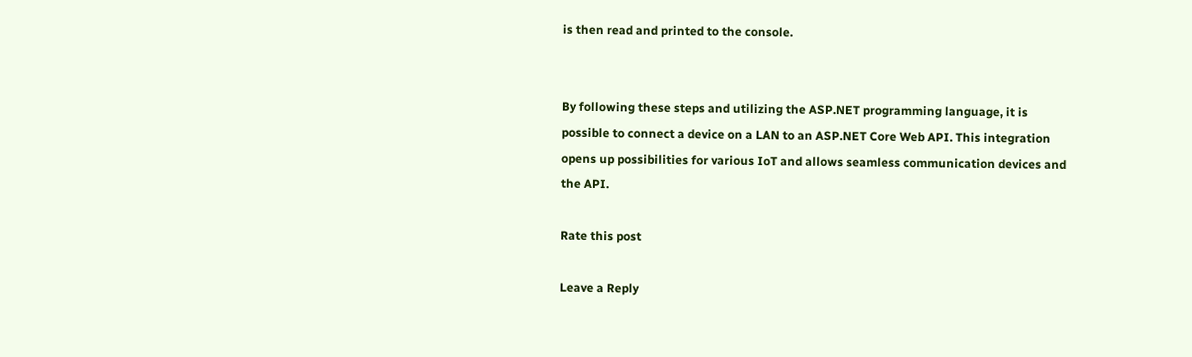is then read and printed to the console.


By following these steps and utilizing the ASP.NET programming language, it is possible to connect a device on a LAN to an ASP.NET Core Web API. This integration opens up possibilities for various IoT and allows seamless communication devices and the API.

Rate this post

Leave a Reply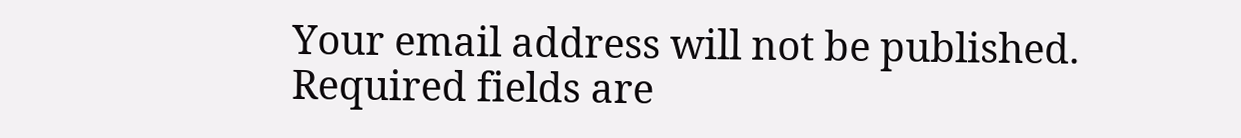Your email address will not be published. Required fields are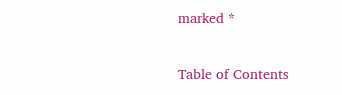marked *

Table of Contents